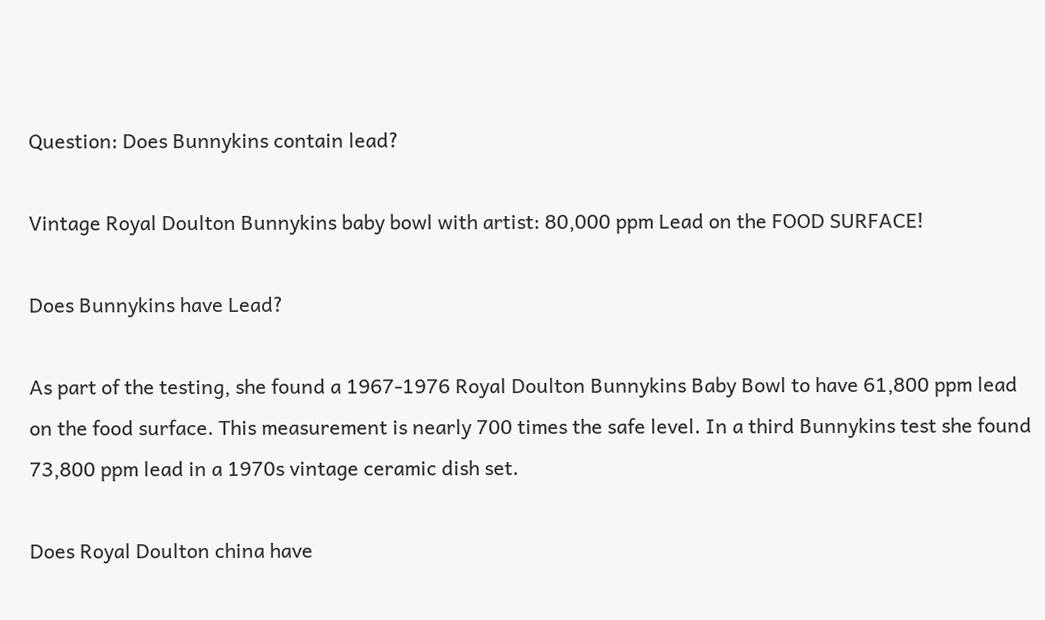Question: Does Bunnykins contain lead?

Vintage Royal Doulton Bunnykins baby bowl with artist: 80,000 ppm Lead on the FOOD SURFACE!

Does Bunnykins have Lead?

As part of the testing, she found a 1967-1976 Royal Doulton Bunnykins Baby Bowl to have 61,800 ppm lead on the food surface. This measurement is nearly 700 times the safe level. In a third Bunnykins test she found 73,800 ppm lead in a 1970s vintage ceramic dish set.

Does Royal Doulton china have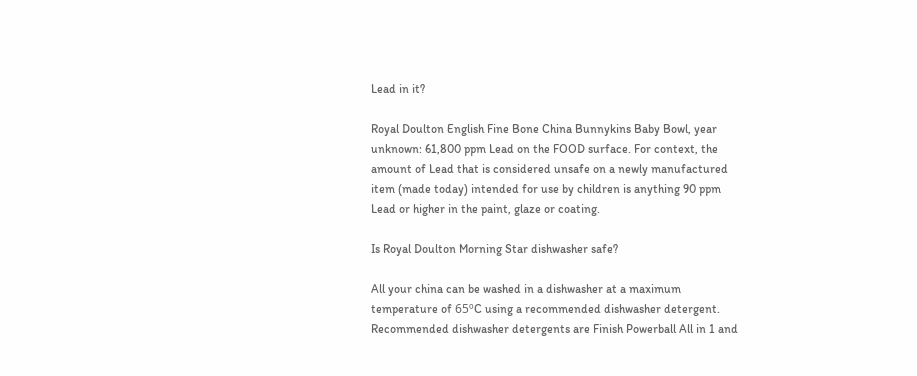Lead in it?

Royal Doulton English Fine Bone China Bunnykins Baby Bowl, year unknown: 61,800 ppm Lead on the FOOD surface. For context, the amount of Lead that is considered unsafe on a newly manufactured item (made today) intended for use by children is anything 90 ppm Lead or higher in the paint, glaze or coating.

Is Royal Doulton Morning Star dishwasher safe?

All your china can be washed in a dishwasher at a maximum temperature of 65ºC using a recommended dishwasher detergent. Recommended dishwasher detergents are Finish Powerball All in 1 and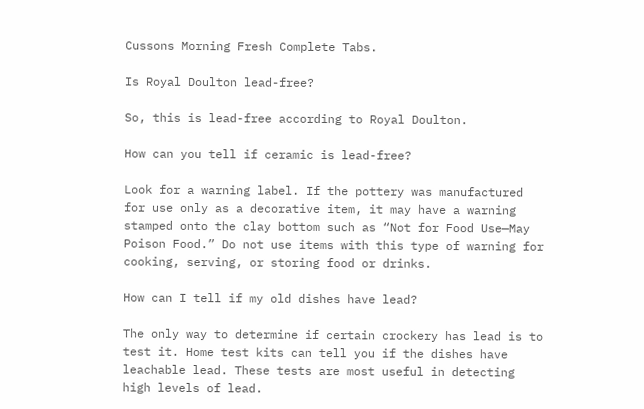Cussons Morning Fresh Complete Tabs.

Is Royal Doulton lead-free?

So, this is lead-free according to Royal Doulton.

How can you tell if ceramic is lead-free?

Look for a warning label. If the pottery was manufactured for use only as a decorative item, it may have a warning stamped onto the clay bottom such as “Not for Food Use—May Poison Food.” Do not use items with this type of warning for cooking, serving, or storing food or drinks.

How can I tell if my old dishes have lead?

The only way to determine if certain crockery has lead is to test it. Home test kits can tell you if the dishes have leachable lead. These tests are most useful in detecting high levels of lead.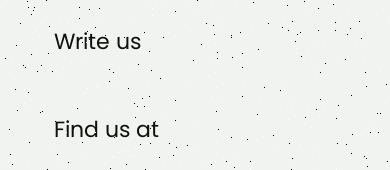Write us

Find us at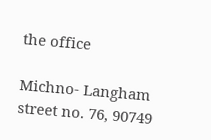the office

Michno- Langham street no. 76, 90749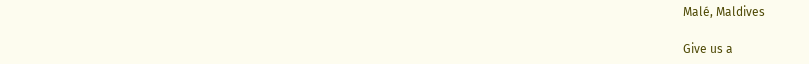Malé, Maldives

Give us a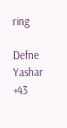ring

Defne Yashar
+43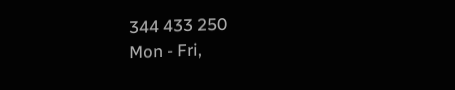344 433 250
Mon - Fri,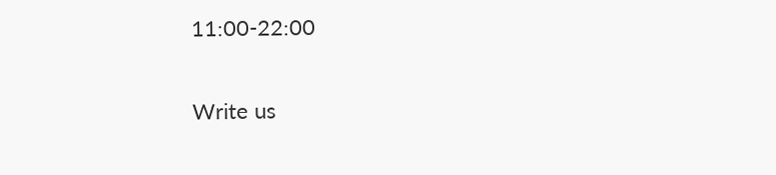11:00-22:00

Write us